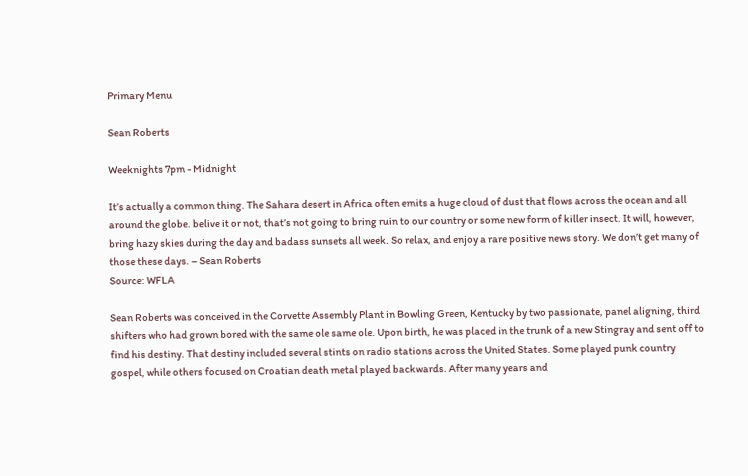Primary Menu

Sean Roberts

Weeknights 7pm - Midnight

It’s actually a common thing. The Sahara desert in Africa often emits a huge cloud of dust that flows across the ocean and all around the globe. belive it or not, that’s not going to bring ruin to our country or some new form of killer insect. It will, however, bring hazy skies during the day and badass sunsets all week. So relax, and enjoy a rare positive news story. We don’t get many of those these days. – Sean Roberts
Source: WFLA

Sean Roberts was conceived in the Corvette Assembly Plant in Bowling Green, Kentucky by two passionate, panel aligning, third shifters who had grown bored with the same ole same ole. Upon birth, he was placed in the trunk of a new Stingray and sent off to find his destiny. That destiny included several stints on radio stations across the United States. Some played punk country gospel, while others focused on Croatian death metal played backwards. After many years and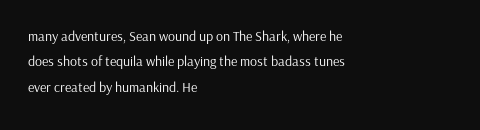many adventures, Sean wound up on The Shark, where he does shots of tequila while playing the most badass tunes ever created by humankind. He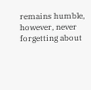remains humble, however, never forgetting about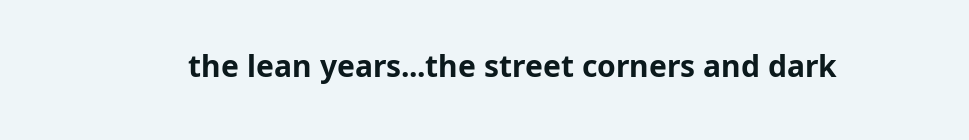the lean years...the street corners and dark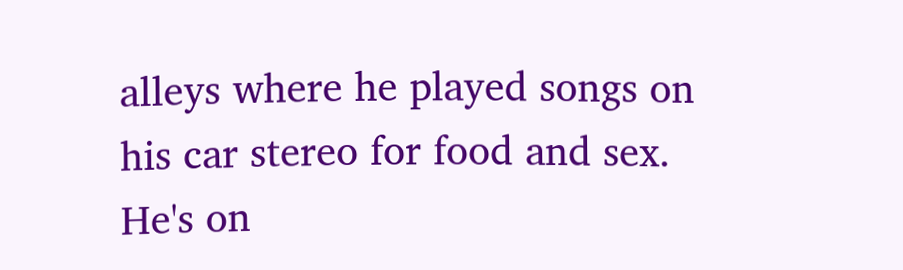alleys where he played songs on his car stereo for food and sex. He's on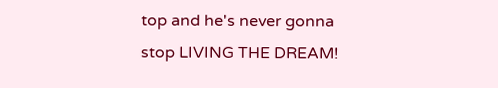top and he's never gonna stop LIVING THE DREAM!